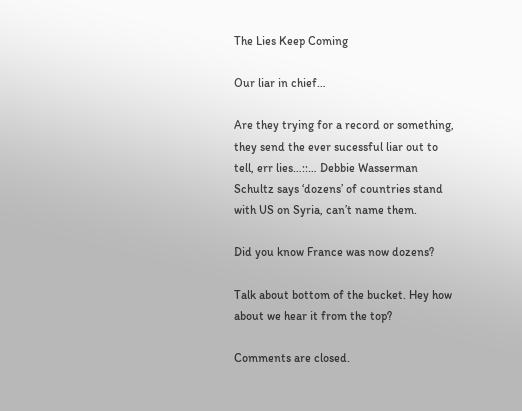The Lies Keep Coming

Our liar in chief…

Are they trying for a record or something, they send the ever sucessful liar out to tell, err lies…::… Debbie Wasserman Schultz says ‘dozens’ of countries stand with US on Syria, can’t name them.

Did you know France was now dozens?

Talk about bottom of the bucket. Hey how about we hear it from the top?

Comments are closed.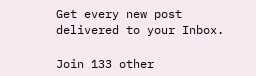Get every new post delivered to your Inbox.

Join 133 other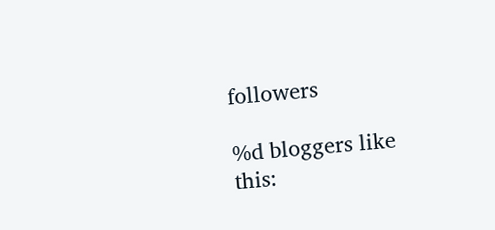followers

%d bloggers like this: